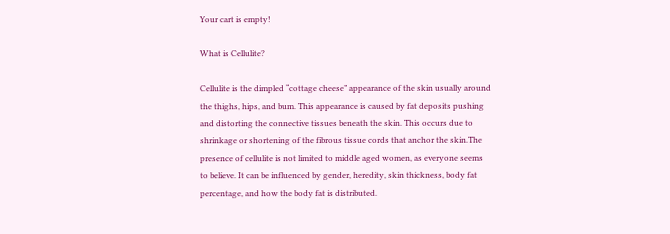Your cart is empty!

What is Cellulite?

Cellulite is the dimpled “cottage cheese” appearance of the skin usually around the thighs, hips, and bum. This appearance is caused by fat deposits pushing and distorting the connective tissues beneath the skin. This occurs due to shrinkage or shortening of the fibrous tissue cords that anchor the skin.The presence of cellulite is not limited to middle aged women, as everyone seems to believe. It can be influenced by gender, heredity, skin thickness, body fat percentage, and how the body fat is distributed.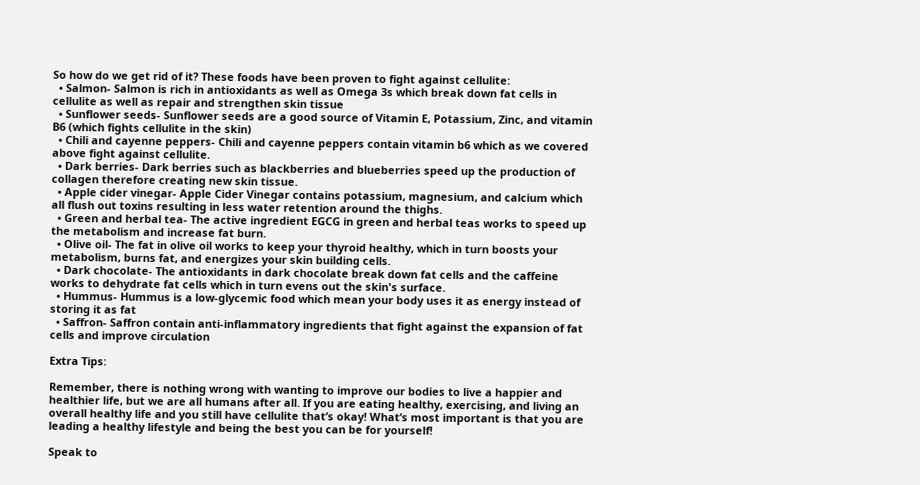So how do we get rid of it? These foods have been proven to fight against cellulite:
  • Salmon- Salmon is rich in antioxidants as well as Omega 3s which break down fat cells in cellulite as well as repair and strengthen skin tissue
  • Sunflower seeds- Sunflower seeds are a good source of Vitamin E, Potassium, Zinc, and vitamin B6 (which fights cellulite in the skin)
  • Chili and cayenne peppers- Chili and cayenne peppers contain vitamin b6 which as we covered above fight against cellulite.
  • Dark berries- Dark berries such as blackberries and blueberries speed up the production of collagen therefore creating new skin tissue.
  • Apple cider vinegar- Apple Cider Vinegar contains potassium, magnesium, and calcium which all flush out toxins resulting in less water retention around the thighs.
  • Green and herbal tea- The active ingredient EGCG in green and herbal teas works to speed up the metabolism and increase fat burn.
  • Olive oil- The fat in olive oil works to keep your thyroid healthy, which in turn boosts your metabolism, burns fat, and energizes your skin building cells.
  • Dark chocolate- The antioxidants in dark chocolate break down fat cells and the caffeine works to dehydrate fat cells which in turn evens out the skin's surface.
  • Hummus- Hummus is a low-glycemic food which mean your body uses it as energy instead of storing it as fat
  • Saffron- Saffron contain anti-inflammatory ingredients that fight against the expansion of fat cells and improve circulation

Extra Tips:

Remember, there is nothing wrong with wanting to improve our bodies to live a happier and healthier life, but we are all humans after all. If you are eating healthy, exercising, and living an overall healthy life and you still have cellulite that’s okay! What’s most important is that you are leading a healthy lifestyle and being the best you can be for yourself!

Speak to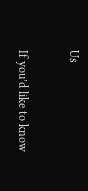Us

If you’d like to know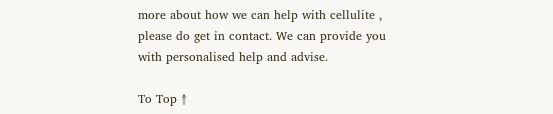more about how we can help with cellulite , please do get in contact. We can provide you with personalised help and advise.

To Top ↑